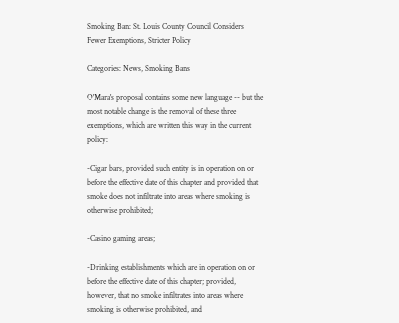Smoking Ban: St. Louis County Council Considers Fewer Exemptions, Stricter Policy

Categories: News, Smoking Bans

O'Mara's proposal contains some new language -- but the most notable change is the removal of these three exemptions, which are written this way in the current policy:

-Cigar bars, provided such entity is in operation on or before the effective date of this chapter and provided that smoke does not infiltrate into areas where smoking is otherwise prohibited;

-Casino gaming areas;

-Drinking establishments which are in operation on or before the effective date of this chapter; provided, however, that no smoke infiltrates into areas where smoking is otherwise prohibited, and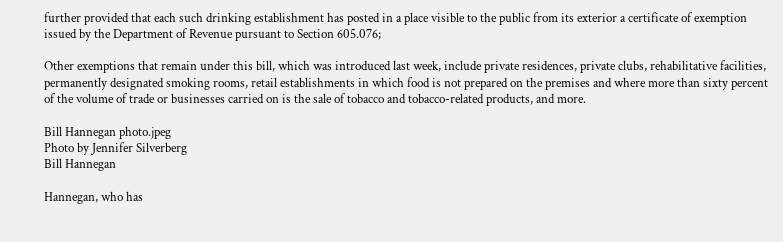further provided that each such drinking establishment has posted in a place visible to the public from its exterior a certificate of exemption issued by the Department of Revenue pursuant to Section 605.076;

Other exemptions that remain under this bill, which was introduced last week, include private residences, private clubs, rehabilitative facilities, permanently designated smoking rooms, retail establishments in which food is not prepared on the premises and where more than sixty percent of the volume of trade or businesses carried on is the sale of tobacco and tobacco-related products, and more.

Bill Hannegan photo.jpeg
Photo by Jennifer Silverberg
Bill Hannegan

Hannegan, who has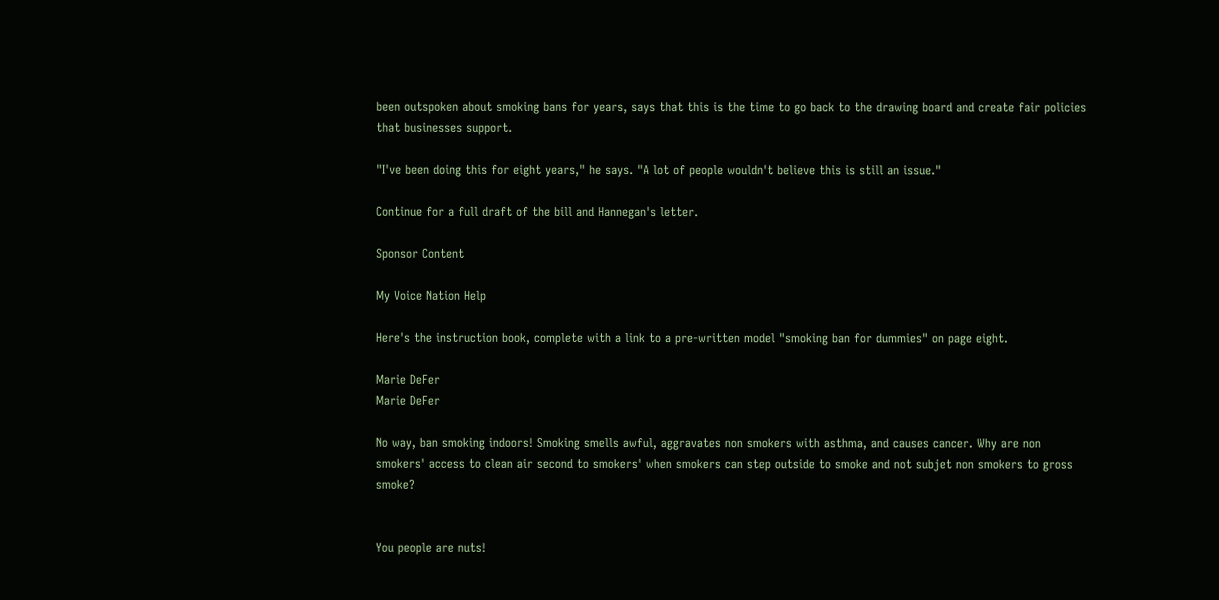been outspoken about smoking bans for years, says that this is the time to go back to the drawing board and create fair policies that businesses support.

"I've been doing this for eight years," he says. "A lot of people wouldn't believe this is still an issue."

Continue for a full draft of the bill and Hannegan's letter.

Sponsor Content

My Voice Nation Help

Here's the instruction book, complete with a link to a pre-written model "smoking ban for dummies" on page eight.

Marie DeFer
Marie DeFer

No way, ban smoking indoors! Smoking smells awful, aggravates non smokers with asthma, and causes cancer. Why are non smokers' access to clean air second to smokers' when smokers can step outside to smoke and not subjet non smokers to gross smoke?


You people are nuts!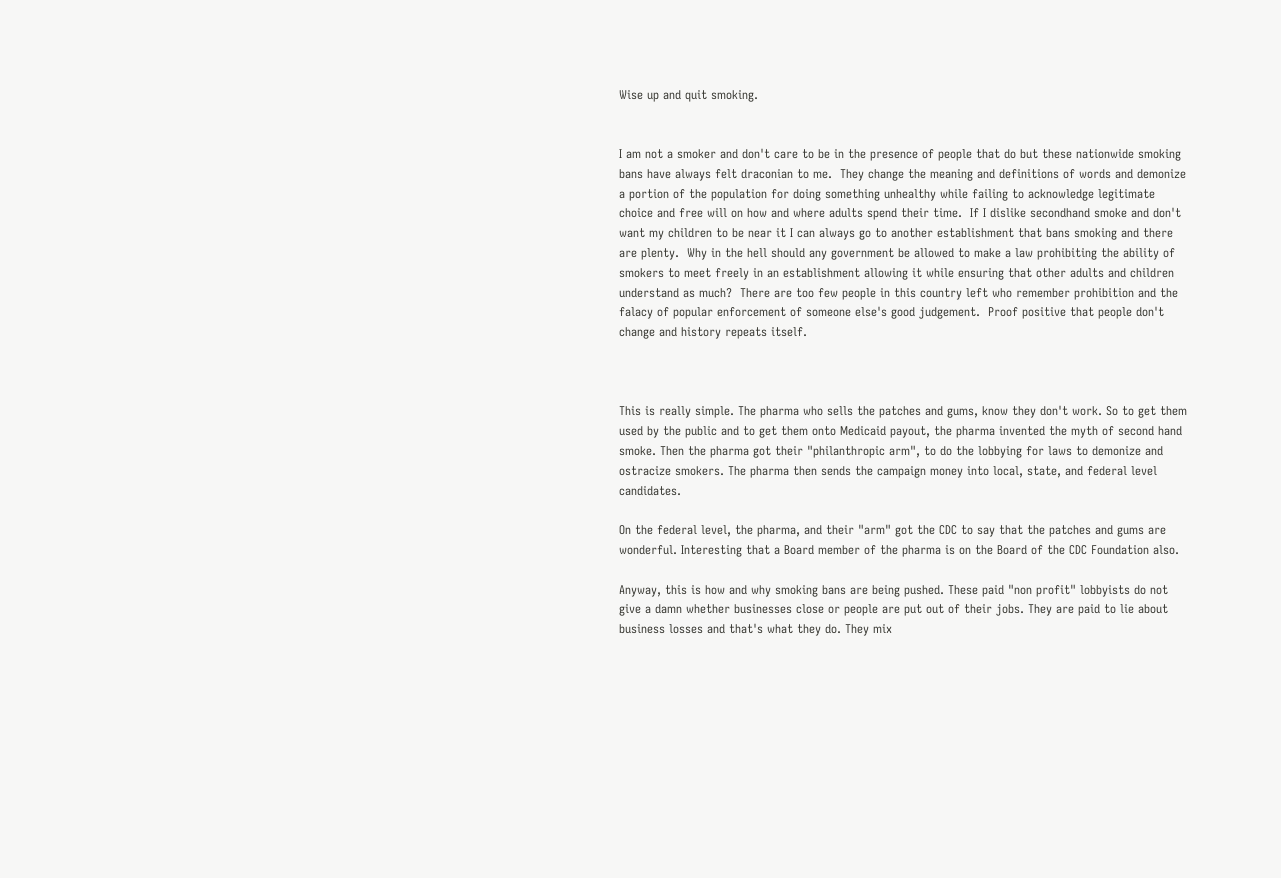Wise up and quit smoking.


I am not a smoker and don't care to be in the presence of people that do but these nationwide smoking bans have always felt draconian to me.  They change the meaning and definitions of words and demonize a portion of the population for doing something unhealthy while failing to acknowledge legitimate choice and free will on how and where adults spend their time.  If I dislike secondhand smoke and don't want my children to be near it I can always go to another establishment that bans smoking and there are plenty.  Why in the hell should any government be allowed to make a law prohibiting the ability of smokers to meet freely in an establishment allowing it while ensuring that other adults and children understand as much?  There are too few people in this country left who remember prohibition and the falacy of popular enforcement of someone else's good judgement.  Proof positive that people don't change and history repeats itself.



This is really simple. The pharma who sells the patches and gums, know they don't work. So to get them used by the public and to get them onto Medicaid payout, the pharma invented the myth of second hand smoke. Then the pharma got their "philanthropic arm", to do the lobbying for laws to demonize and ostracize smokers. The pharma then sends the campaign money into local, state, and federal level candidates.

On the federal level, the pharma, and their "arm" got the CDC to say that the patches and gums are wonderful. Interesting that a Board member of the pharma is on the Board of the CDC Foundation also.

Anyway, this is how and why smoking bans are being pushed. These paid "non profit" lobbyists do not give a damn whether businesses close or people are put out of their jobs. They are paid to lie about business losses and that's what they do. They mix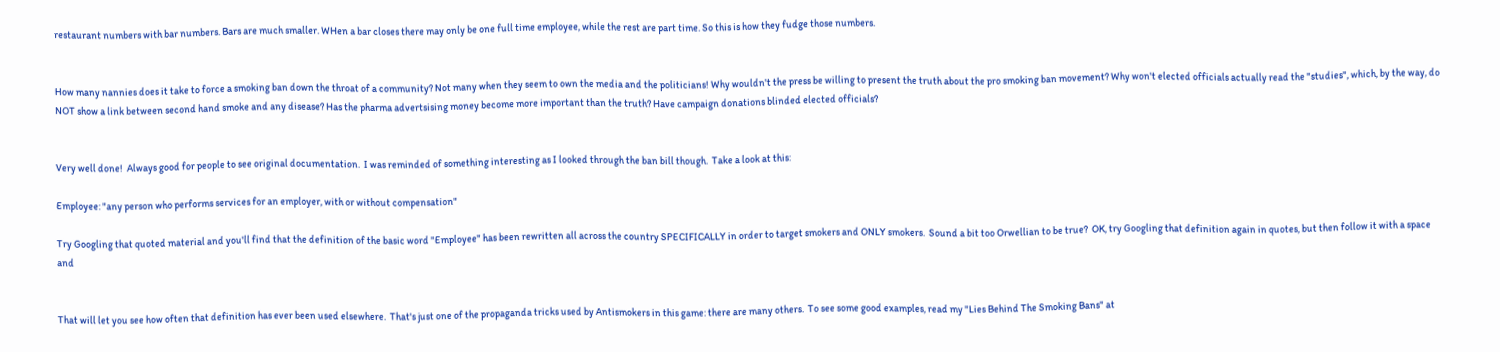restaurant numbers with bar numbers. Bars are much smaller. WHen a bar closes there may only be one full time employee, while the rest are part time. So this is how they fudge those numbers.


How many nannies does it take to force a smoking ban down the throat of a community? Not many when they seem to own the media and the politicians! Why wouldn't the press be willing to present the truth about the pro smoking ban movement? Why won't elected officials actually read the "studies", which, by the way, do NOT show a link between second hand smoke and any disease? Has the pharma advertsising money become more important than the truth? Have campaign donations blinded elected officials?


Very well done!  Always good for people to see original documentation.  I was reminded of something interesting as I looked through the ban bill though.  Take a look at this:

Employee: "any person who performs services for an employer, with or without compensation"

Try Googling that quoted material and you'll find that the definition of the basic word "Employee" has been rewritten all across the country SPECIFICALLY in order to target smokers and ONLY smokers.  Sound a bit too Orwellian to be true?  OK, try Googling that definition again in quotes, but then follow it with a space and


That will let you see how often that definition has ever been used elsewhere.  That's just one of the propaganda tricks used by Antismokers in this game: there are many others.  To see some good examples, read my "Lies Behind The Smoking Bans" at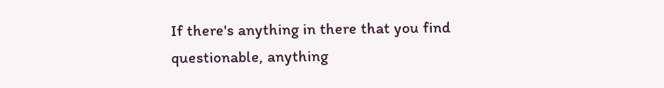If there's anything in there that you find questionable, anything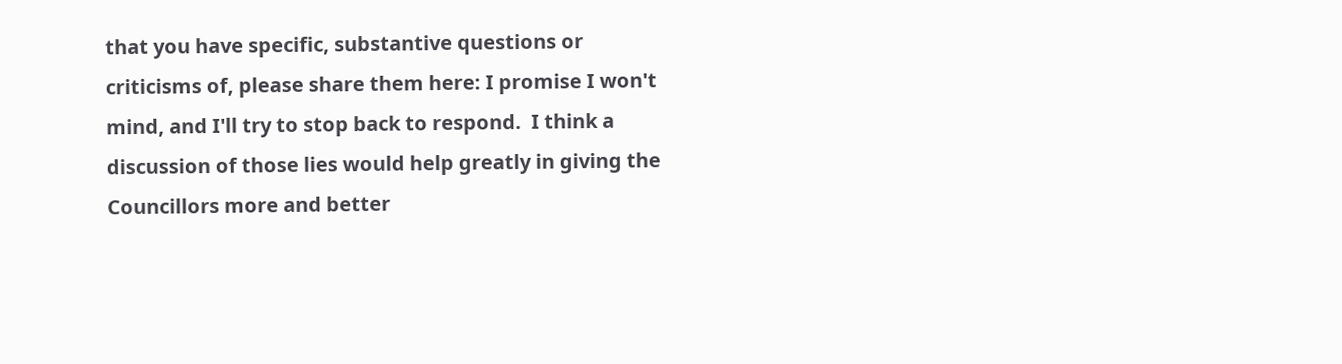that you have specific, substantive questions or criticisms of, please share them here: I promise I won't mind, and I'll try to stop back to respond.  I think a discussion of those lies would help greatly in giving the Councillors more and better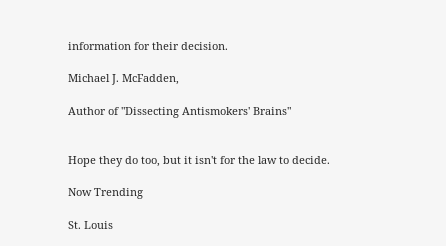information for their decision.

Michael J. McFadden,

Author of "Dissecting Antismokers' Brains"


Hope they do too, but it isn't for the law to decide.

Now Trending

St. Louis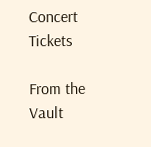Concert Tickets

From the Vault